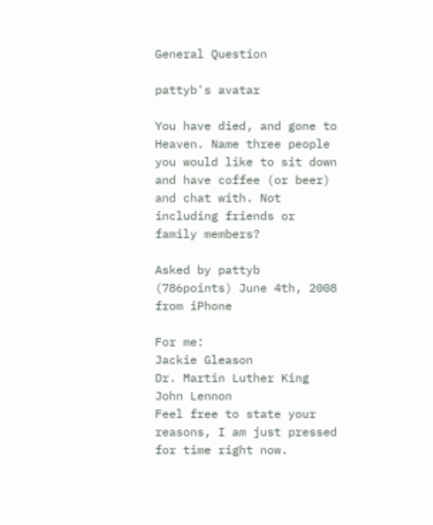General Question

pattyb's avatar

You have died, and gone to Heaven. Name three people you would like to sit down and have coffee (or beer) and chat with. Not including friends or family members?

Asked by pattyb (786points) June 4th, 2008 from iPhone

For me:
Jackie Gleason
Dr. Martin Luther King
John Lennon
Feel free to state your reasons, I am just pressed for time right now.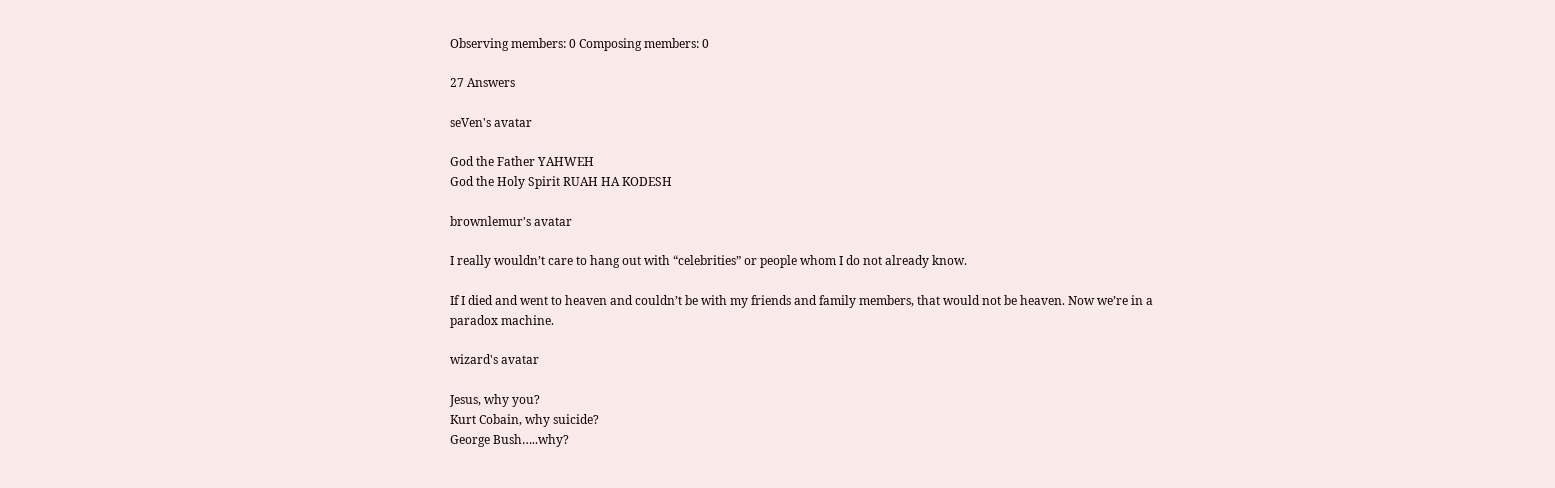Observing members: 0 Composing members: 0

27 Answers

seVen's avatar

God the Father YAHWEH
God the Holy Spirit RUAH HA KODESH

brownlemur's avatar

I really wouldn’t care to hang out with “celebrities” or people whom I do not already know.

If I died and went to heaven and couldn’t be with my friends and family members, that would not be heaven. Now we’re in a paradox machine.

wizard's avatar

Jesus, why you?
Kurt Cobain, why suicide?
George Bush…..why?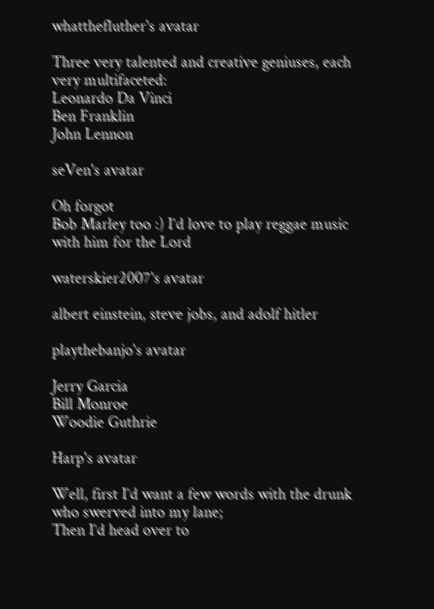whatthefluther's avatar

Three very talented and creative geniuses, each very multifaceted:
Leonardo Da Vinci
Ben Franklin
John Lennon

seVen's avatar

Oh forgot
Bob Marley too :) I’d love to play reggae music with him for the Lord

waterskier2007's avatar

albert einstein, steve jobs, and adolf hitler

playthebanjo's avatar

Jerry Garcia
Bill Monroe
Woodie Guthrie

Harp's avatar

Well, first I’d want a few words with the drunk who swerved into my lane;
Then I’d head over to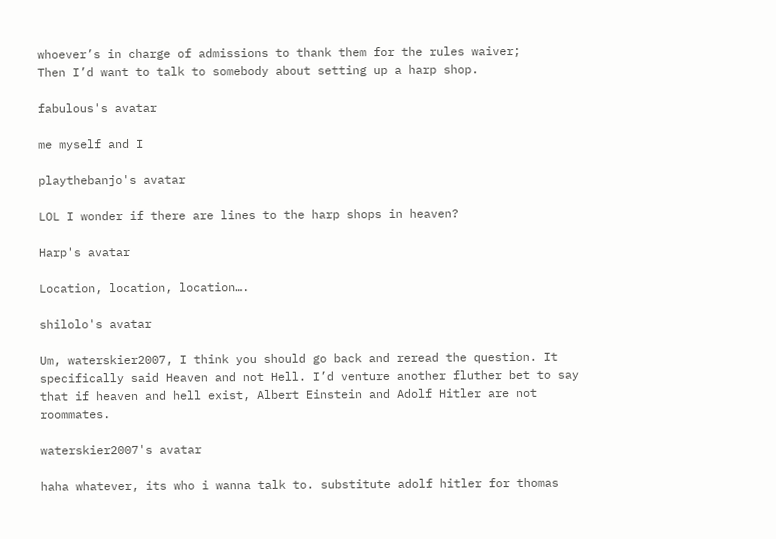whoever’s in charge of admissions to thank them for the rules waiver;
Then I’d want to talk to somebody about setting up a harp shop.

fabulous's avatar

me myself and I

playthebanjo's avatar

LOL I wonder if there are lines to the harp shops in heaven?

Harp's avatar

Location, location, location….

shilolo's avatar

Um, waterskier2007, I think you should go back and reread the question. It specifically said Heaven and not Hell. I’d venture another fluther bet to say that if heaven and hell exist, Albert Einstein and Adolf Hitler are not roommates.

waterskier2007's avatar

haha whatever, its who i wanna talk to. substitute adolf hitler for thomas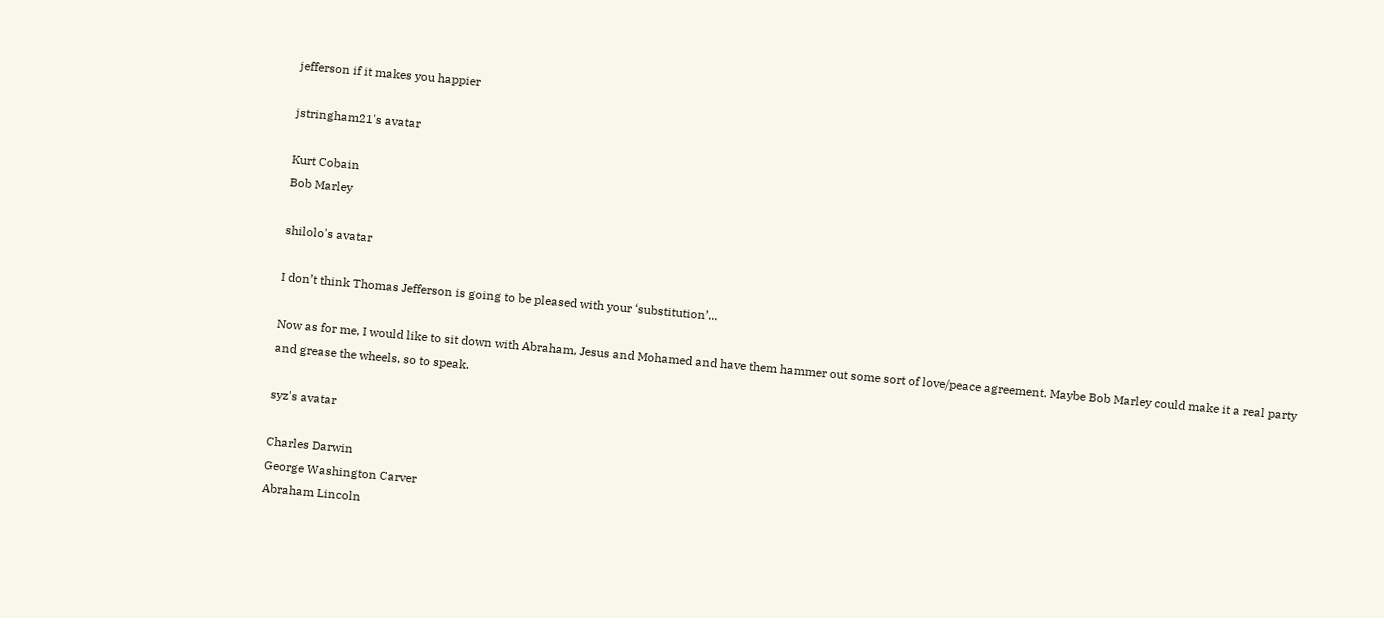jefferson if it makes you happier

jstringham21's avatar

Kurt Cobain
Bob Marley

shilolo's avatar

I don’t think Thomas Jefferson is going to be pleased with your ‘substitution’...

Now as for me, I would like to sit down with Abraham, Jesus and Mohamed and have them hammer out some sort of love/peace agreement. Maybe Bob Marley could make it a real party and grease the wheels, so to speak.

syz's avatar

Charles Darwin
George Washington Carver
Abraham Lincoln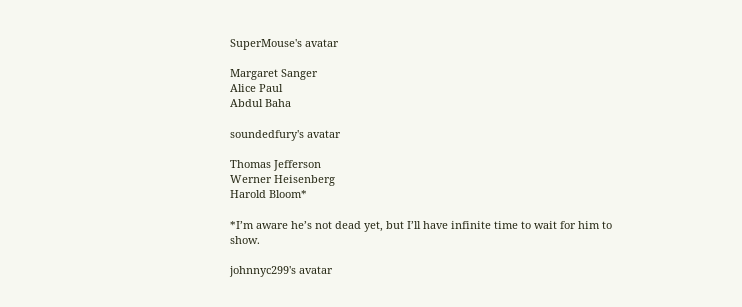SuperMouse's avatar

Margaret Sanger
Alice Paul
Abdul Baha

soundedfury's avatar

Thomas Jefferson
Werner Heisenberg
Harold Bloom*

*I’m aware he’s not dead yet, but I’ll have infinite time to wait for him to show.

johnnyc299's avatar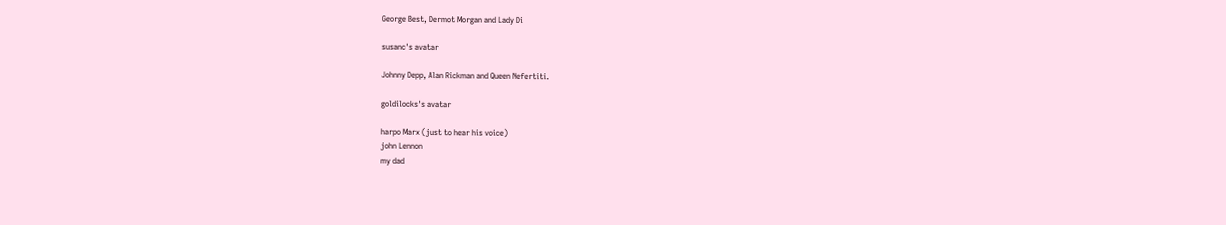George Best, Dermot Morgan and Lady Di

susanc's avatar

Johnny Depp, Alan Rickman and Queen Nefertiti.

goldilocks's avatar

harpo Marx (just to hear his voice)
john Lennon
my dad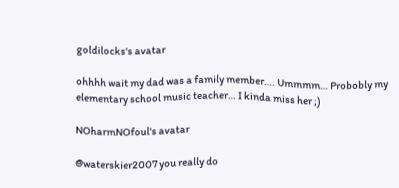goldilocks's avatar

ohhhh wait my dad was a family member…. Ummmm… Probobly my elementary school music teacher… I kinda miss her ;)

NOharmNOfoul's avatar

@waterskier2007 you really do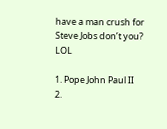have a man crush for Steve Jobs don’t you? LOL

1. Pope John Paul II
2.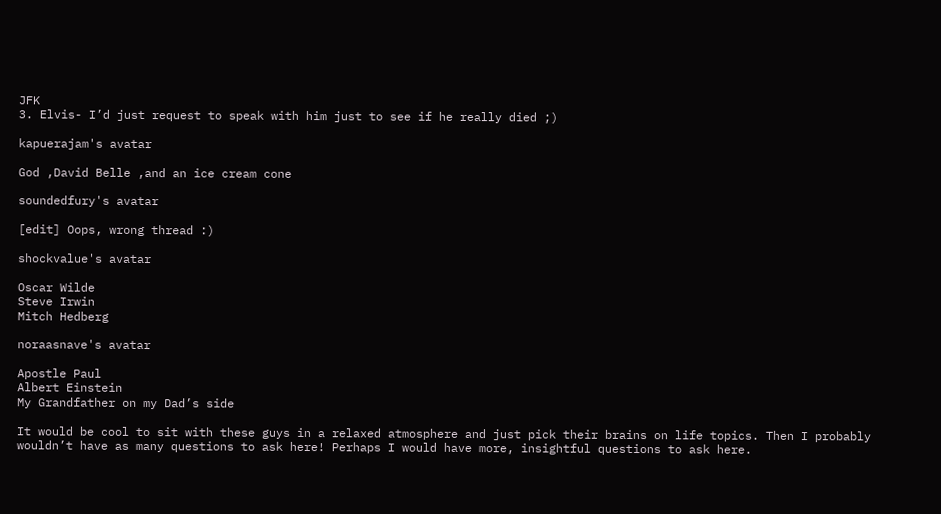JFK
3. Elvis- I’d just request to speak with him just to see if he really died ;)

kapuerajam's avatar

God ,David Belle ,and an ice cream cone

soundedfury's avatar

[edit] Oops, wrong thread :)

shockvalue's avatar

Oscar Wilde
Steve Irwin
Mitch Hedberg

noraasnave's avatar

Apostle Paul
Albert Einstein
My Grandfather on my Dad’s side

It would be cool to sit with these guys in a relaxed atmosphere and just pick their brains on life topics. Then I probably wouldn’t have as many questions to ask here! Perhaps I would have more, insightful questions to ask here.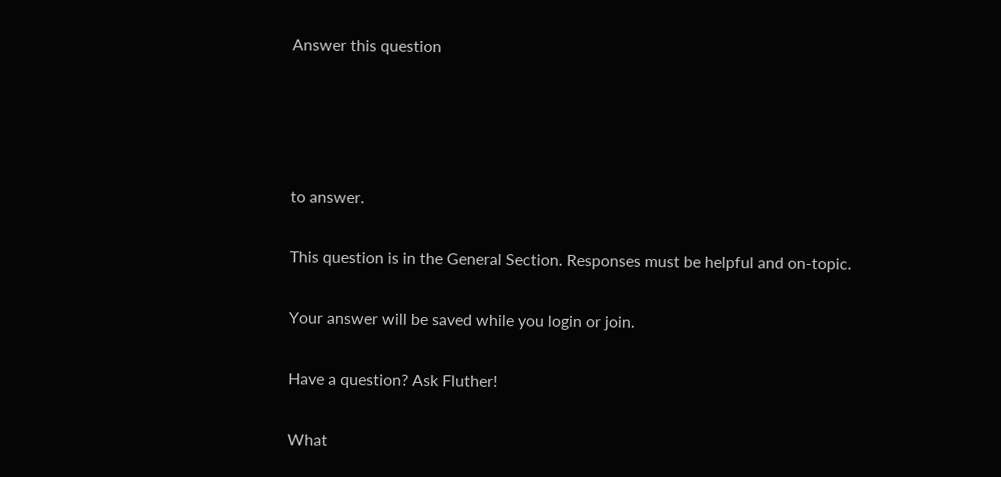Answer this question




to answer.

This question is in the General Section. Responses must be helpful and on-topic.

Your answer will be saved while you login or join.

Have a question? Ask Fluther!

What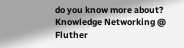do you know more about?
Knowledge Networking @ Fluther